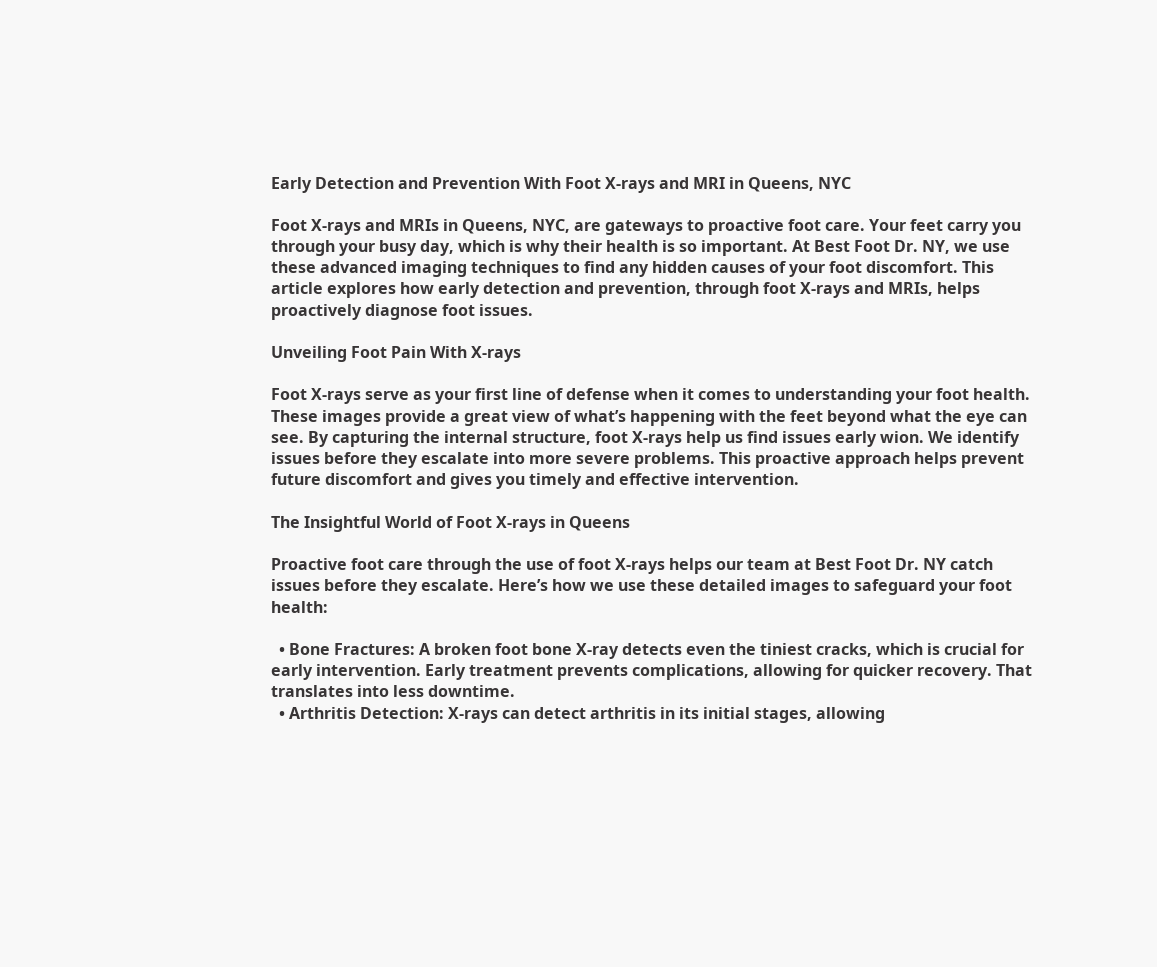Early Detection and Prevention With Foot X-rays and MRI in Queens, NYC

Foot X-rays and MRIs in Queens, NYC, are gateways to proactive foot care. Your feet carry you through your busy day, which is why their health is so important. At Best Foot Dr. NY, we use these advanced imaging techniques to find any hidden causes of your foot discomfort. This article explores how early detection and prevention, through foot X-rays and MRIs, helps proactively diagnose foot issues.

Unveiling Foot Pain With X-rays

Foot X-rays serve as your first line of defense when it comes to understanding your foot health. These images provide a great view of what’s happening with the feet beyond what the eye can see. By capturing the internal structure, foot X-rays help us find issues early wion. We identify issues before they escalate into more severe problems. This proactive approach helps prevent future discomfort and gives you timely and effective intervention.

The Insightful World of Foot X-rays in Queens

Proactive foot care through the use of foot X-rays helps our team at Best Foot Dr. NY catch issues before they escalate. Here’s how we use these detailed images to safeguard your foot health:

  • Bone Fractures: A broken foot bone X-ray detects even the tiniest cracks, which is crucial for early intervention. Early treatment prevents complications, allowing for quicker recovery. That translates into less downtime.
  • Arthritis Detection: X-rays can detect arthritis in its initial stages, allowing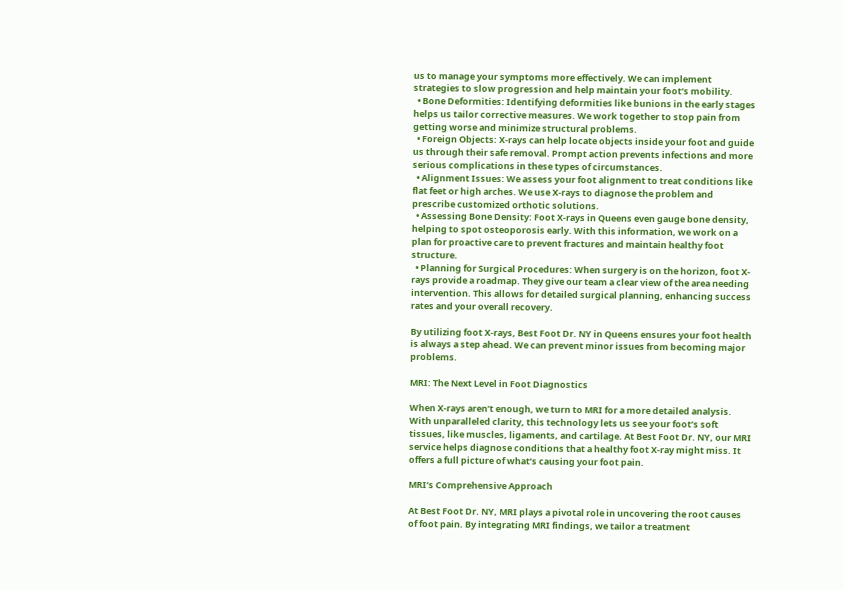us to manage your symptoms more effectively. We can implement strategies to slow progression and help maintain your foot’s mobility.
  • Bone Deformities: Identifying deformities like bunions in the early stages helps us tailor corrective measures. We work together to stop pain from getting worse and minimize structural problems.
  • Foreign Objects: X-rays can help locate objects inside your foot and guide us through their safe removal. Prompt action prevents infections and more serious complications in these types of circumstances.
  • Alignment Issues: We assess your foot alignment to treat conditions like flat feet or high arches. We use X-rays to diagnose the problem and prescribe customized orthotic solutions.
  • Assessing Bone Density: Foot X-rays in Queens even gauge bone density, helping to spot osteoporosis early. With this information, we work on a plan for proactive care to prevent fractures and maintain healthy foot structure.
  • Planning for Surgical Procedures: When surgery is on the horizon, foot X-rays provide a roadmap. They give our team a clear view of the area needing intervention. This allows for detailed surgical planning, enhancing success rates and your overall recovery.

By utilizing foot X-rays, Best Foot Dr. NY in Queens ensures your foot health is always a step ahead. We can prevent minor issues from becoming major problems.

MRI: The Next Level in Foot Diagnostics

When X-rays aren’t enough, we turn to MRI for a more detailed analysis. With unparalleled clarity, this technology lets us see your foot’s soft tissues, like muscles, ligaments, and cartilage. At Best Foot Dr. NY, our MRI service helps diagnose conditions that a healthy foot X-ray might miss. It offers a full picture of what’s causing your foot pain.

MRI’s Comprehensive Approach

At Best Foot Dr. NY, MRI plays a pivotal role in uncovering the root causes of foot pain. By integrating MRI findings, we tailor a treatment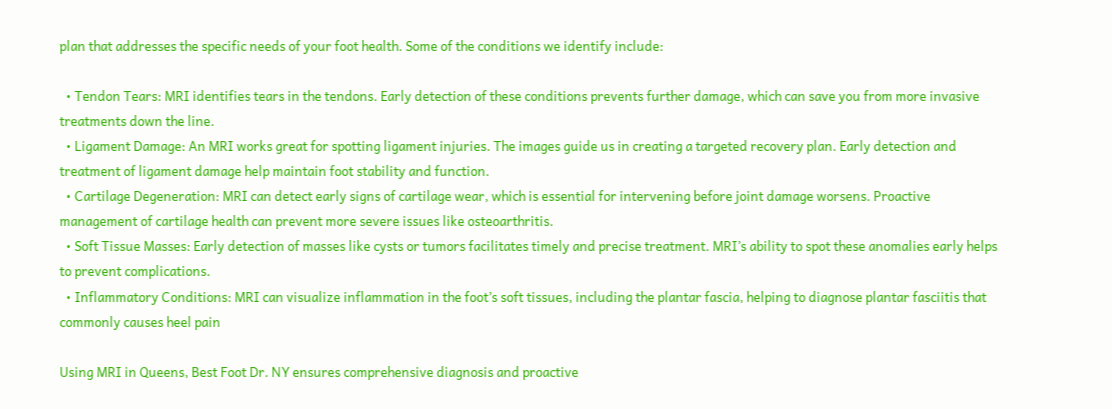plan that addresses the specific needs of your foot health. Some of the conditions we identify include:

  • Tendon Tears: MRI identifies tears in the tendons. Early detection of these conditions prevents further damage, which can save you from more invasive treatments down the line.
  • Ligament Damage: An MRI works great for spotting ligament injuries. The images guide us in creating a targeted recovery plan. Early detection and treatment of ligament damage help maintain foot stability and function.
  • Cartilage Degeneration: MRI can detect early signs of cartilage wear, which is essential for intervening before joint damage worsens. Proactive management of cartilage health can prevent more severe issues like osteoarthritis.
  • Soft Tissue Masses: Early detection of masses like cysts or tumors facilitates timely and precise treatment. MRI’s ability to spot these anomalies early helps to prevent complications.
  • Inflammatory Conditions: MRI can visualize inflammation in the foot’s soft tissues, including the plantar fascia, helping to diagnose plantar fasciitis that commonly causes heel pain

Using MRI in Queens, Best Foot Dr. NY ensures comprehensive diagnosis and proactive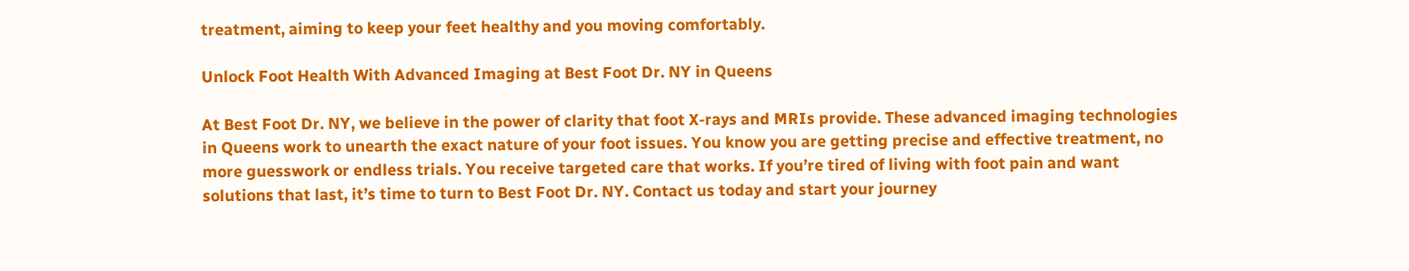treatment, aiming to keep your feet healthy and you moving comfortably.

Unlock Foot Health With Advanced Imaging at Best Foot Dr. NY in Queens

At Best Foot Dr. NY, we believe in the power of clarity that foot X-rays and MRIs provide. These advanced imaging technologies in Queens work to unearth the exact nature of your foot issues. You know you are getting precise and effective treatment, no more guesswork or endless trials. You receive targeted care that works. If you’re tired of living with foot pain and want solutions that last, it’s time to turn to Best Foot Dr. NY. Contact us today and start your journey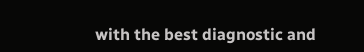with the best diagnostic and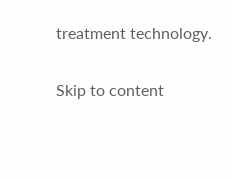treatment technology.

Skip to content